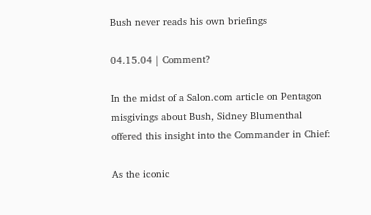Bush never reads his own briefings

04.15.04 | Comment?

In the midst of a Salon.com article on Pentagon misgivings about Bush, Sidney Blumenthal offered this insight into the Commander in Chief:

As the iconic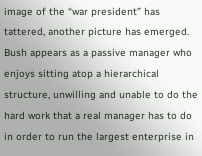image of the “war president” has tattered, another picture has emerged. Bush appears as a passive manager who enjoys sitting atop a hierarchical structure, unwilling and unable to do the hard work that a real manager has to do in order to run the largest enterprise in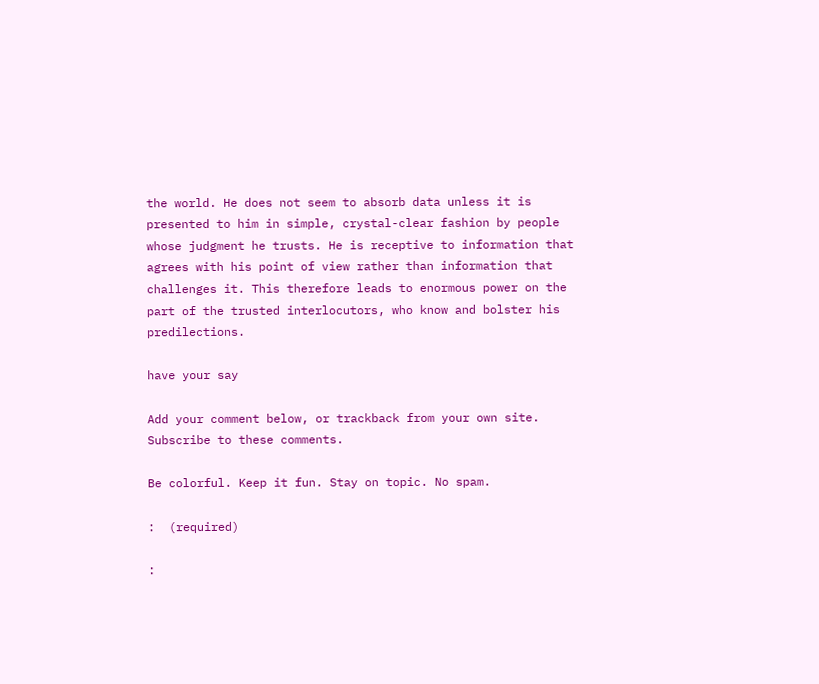the world. He does not seem to absorb data unless it is presented to him in simple, crystal-clear fashion by people whose judgment he trusts. He is receptive to information that agrees with his point of view rather than information that challenges it. This therefore leads to enormous power on the part of the trusted interlocutors, who know and bolster his predilections.

have your say

Add your comment below, or trackback from your own site. Subscribe to these comments.

Be colorful. Keep it fun. Stay on topic. No spam.

:  (required)

: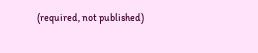(required, not published)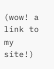(wow! a link to my site!)